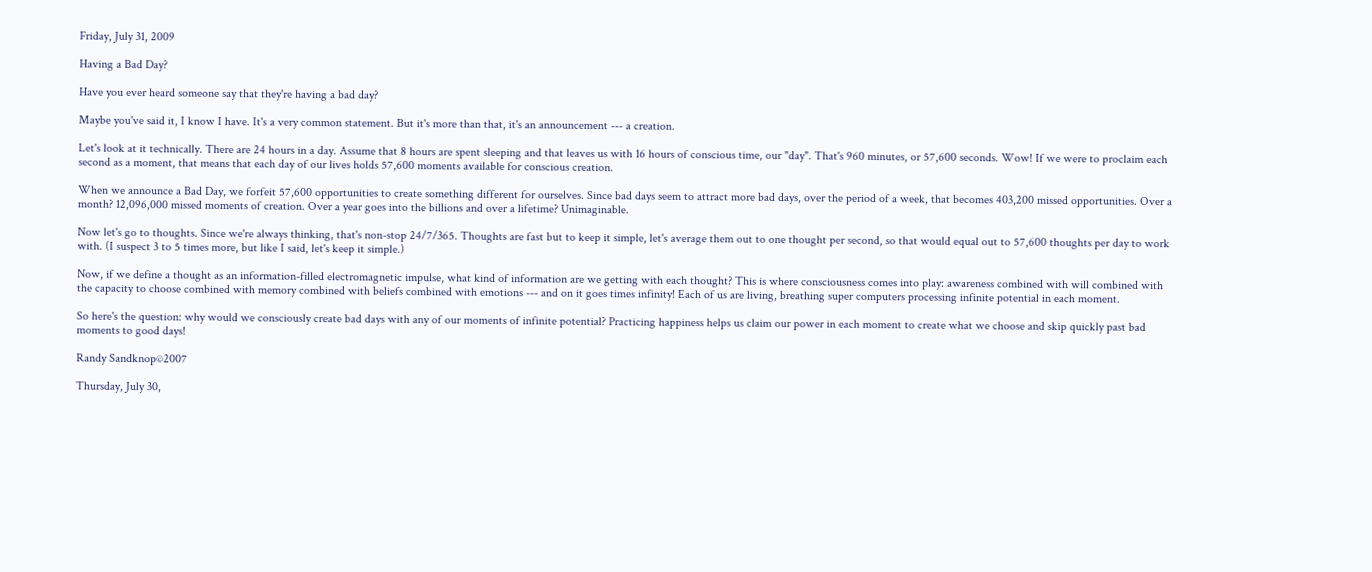Friday, July 31, 2009

Having a Bad Day?

Have you ever heard someone say that they're having a bad day?

Maybe you've said it, I know I have. It's a very common statement. But it's more than that, it's an announcement --- a creation.

Let's look at it technically. There are 24 hours in a day. Assume that 8 hours are spent sleeping and that leaves us with 16 hours of conscious time, our "day". That's 960 minutes, or 57,600 seconds. Wow! If we were to proclaim each second as a moment, that means that each day of our lives holds 57,600 moments available for conscious creation.

When we announce a Bad Day, we forfeit 57,600 opportunities to create something different for ourselves. Since bad days seem to attract more bad days, over the period of a week, that becomes 403,200 missed opportunities. Over a month? 12,096,000 missed moments of creation. Over a year goes into the billions and over a lifetime? Unimaginable.

Now let's go to thoughts. Since we're always thinking, that's non-stop 24/7/365. Thoughts are fast but to keep it simple, let's average them out to one thought per second, so that would equal out to 57,600 thoughts per day to work with. (I suspect 3 to 5 times more, but like I said, let's keep it simple.)

Now, if we define a thought as an information-filled electromagnetic impulse, what kind of information are we getting with each thought? This is where consciousness comes into play: awareness combined with will combined with the capacity to choose combined with memory combined with beliefs combined with emotions --- and on it goes times infinity! Each of us are living, breathing super computers processing infinite potential in each moment.

So here's the question: why would we consciously create bad days with any of our moments of infinite potential? Practicing happiness helps us claim our power in each moment to create what we choose and skip quickly past bad moments to good days!

Randy Sandknop©2007

Thursday, July 30,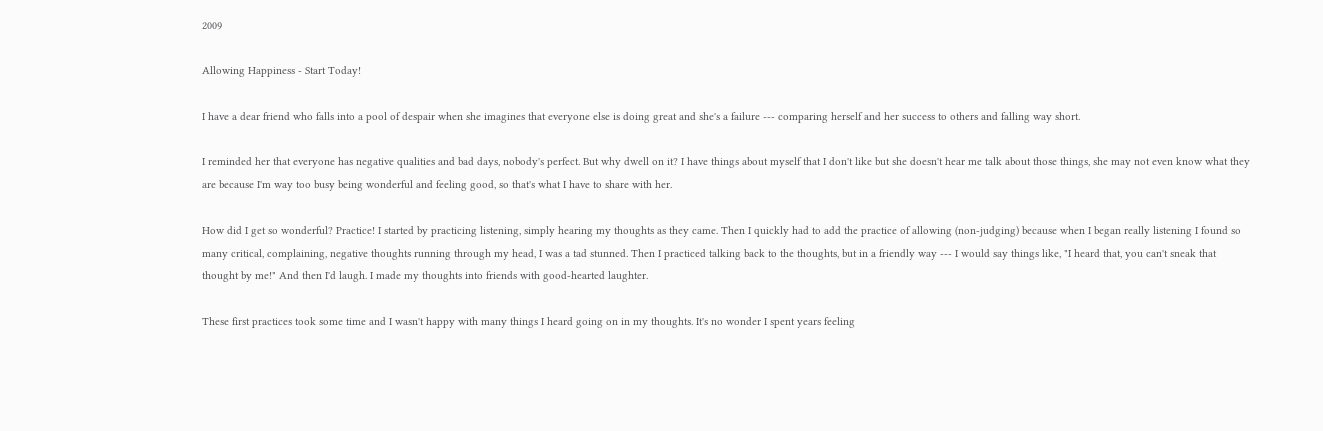2009

Allowing Happiness - Start Today!

I have a dear friend who falls into a pool of despair when she imagines that everyone else is doing great and she's a failure --- comparing herself and her success to others and falling way short.

I reminded her that everyone has negative qualities and bad days, nobody's perfect. But why dwell on it? I have things about myself that I don't like but she doesn't hear me talk about those things, she may not even know what they are because I'm way too busy being wonderful and feeling good, so that's what I have to share with her.

How did I get so wonderful? Practice! I started by practicing listening, simply hearing my thoughts as they came. Then I quickly had to add the practice of allowing (non-judging) because when I began really listening I found so many critical, complaining, negative thoughts running through my head, I was a tad stunned. Then I practiced talking back to the thoughts, but in a friendly way --- I would say things like, "I heard that, you can't sneak that thought by me!" And then I'd laugh. I made my thoughts into friends with good-hearted laughter.

These first practices took some time and I wasn't happy with many things I heard going on in my thoughts. It's no wonder I spent years feeling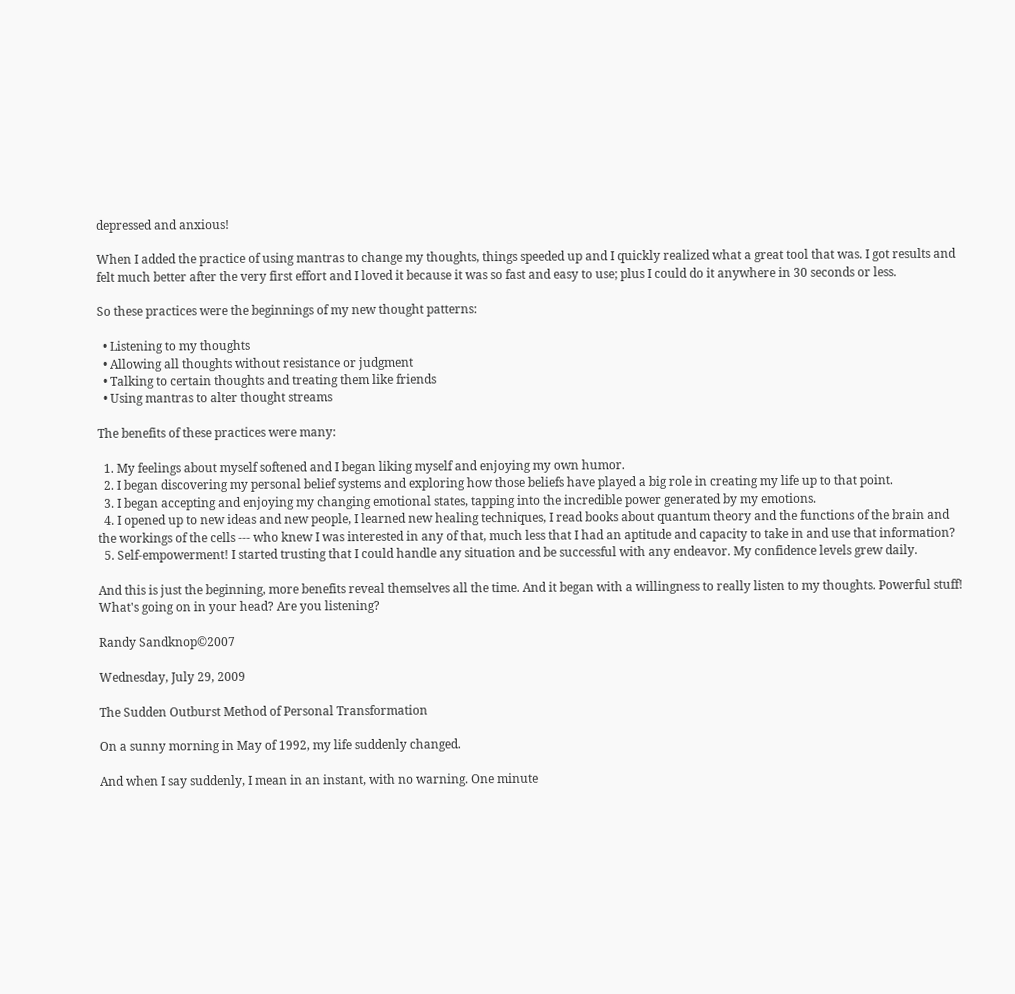depressed and anxious!

When I added the practice of using mantras to change my thoughts, things speeded up and I quickly realized what a great tool that was. I got results and felt much better after the very first effort and I loved it because it was so fast and easy to use; plus I could do it anywhere in 30 seconds or less.

So these practices were the beginnings of my new thought patterns:

  • Listening to my thoughts
  • Allowing all thoughts without resistance or judgment
  • Talking to certain thoughts and treating them like friends
  • Using mantras to alter thought streams

The benefits of these practices were many:

  1. My feelings about myself softened and I began liking myself and enjoying my own humor.
  2. I began discovering my personal belief systems and exploring how those beliefs have played a big role in creating my life up to that point.
  3. I began accepting and enjoying my changing emotional states, tapping into the incredible power generated by my emotions.
  4. I opened up to new ideas and new people, I learned new healing techniques, I read books about quantum theory and the functions of the brain and the workings of the cells --- who knew I was interested in any of that, much less that I had an aptitude and capacity to take in and use that information?
  5. Self-empowerment! I started trusting that I could handle any situation and be successful with any endeavor. My confidence levels grew daily.

And this is just the beginning, more benefits reveal themselves all the time. And it began with a willingness to really listen to my thoughts. Powerful stuff! What's going on in your head? Are you listening?

Randy Sandknop©2007

Wednesday, July 29, 2009

The Sudden Outburst Method of Personal Transformation

On a sunny morning in May of 1992, my life suddenly changed.

And when I say suddenly, I mean in an instant, with no warning. One minute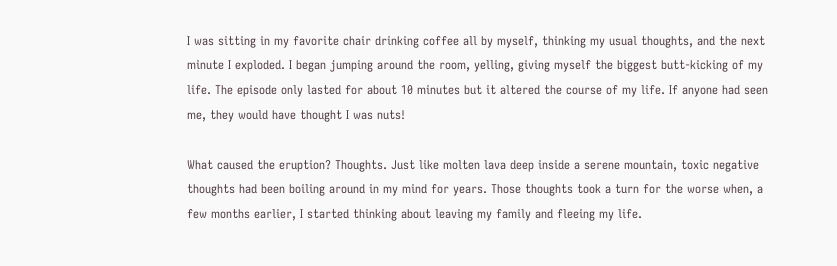I was sitting in my favorite chair drinking coffee all by myself, thinking my usual thoughts, and the next minute I exploded. I began jumping around the room, yelling, giving myself the biggest butt-kicking of my life. The episode only lasted for about 10 minutes but it altered the course of my life. If anyone had seen me, they would have thought I was nuts!

What caused the eruption? Thoughts. Just like molten lava deep inside a serene mountain, toxic negative thoughts had been boiling around in my mind for years. Those thoughts took a turn for the worse when, a few months earlier, I started thinking about leaving my family and fleeing my life.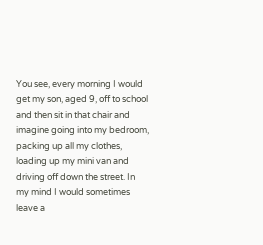You see, every morning I would get my son, aged 9, off to school and then sit in that chair and imagine going into my bedroom, packing up all my clothes, loading up my mini van and driving off down the street. In my mind I would sometimes leave a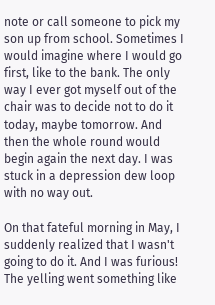note or call someone to pick my son up from school. Sometimes I would imagine where I would go first, like to the bank. The only way I ever got myself out of the chair was to decide not to do it today, maybe tomorrow. And then the whole round would begin again the next day. I was stuck in a depression dew loop with no way out.

On that fateful morning in May, I suddenly realized that I wasn't going to do it. And I was furious! The yelling went something like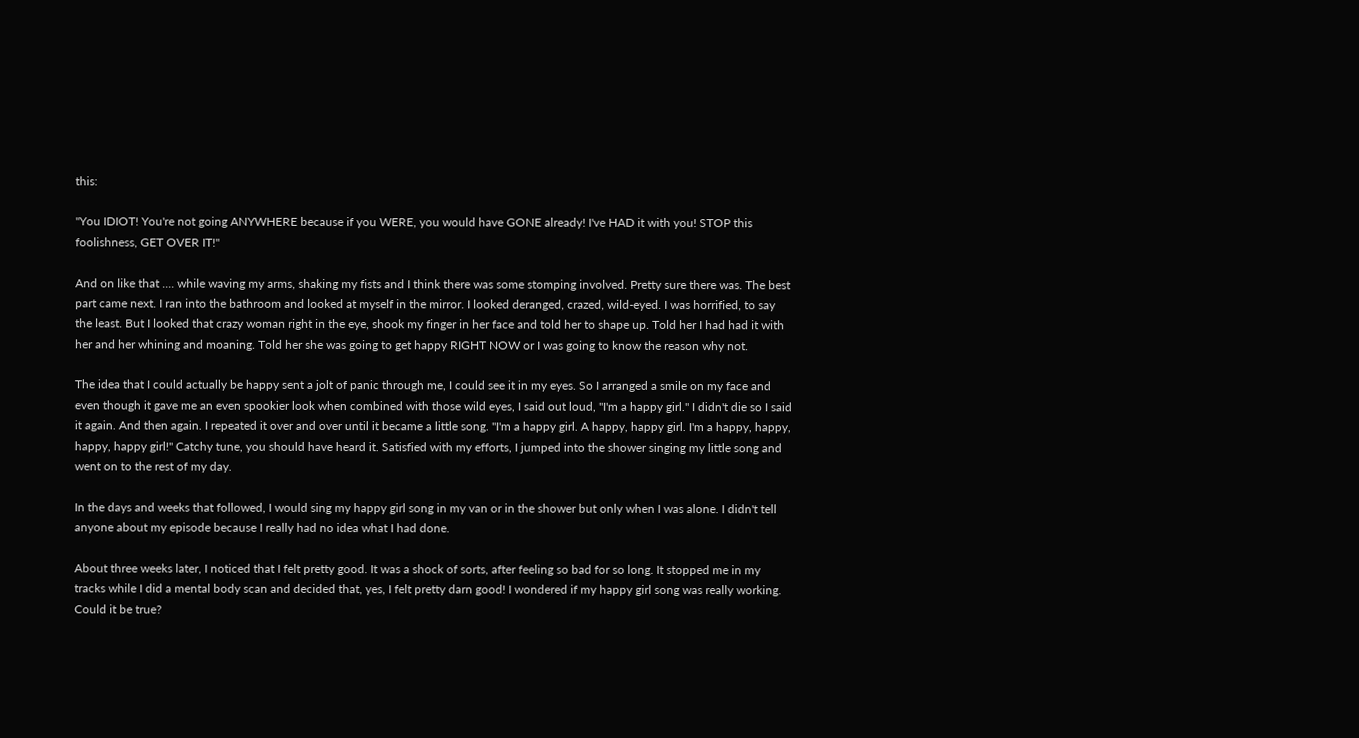this:

"You IDIOT! You're not going ANYWHERE because if you WERE, you would have GONE already! I've HAD it with you! STOP this foolishness, GET OVER IT!"

And on like that .... while waving my arms, shaking my fists and I think there was some stomping involved. Pretty sure there was. The best part came next. I ran into the bathroom and looked at myself in the mirror. I looked deranged, crazed, wild-eyed. I was horrified, to say the least. But I looked that crazy woman right in the eye, shook my finger in her face and told her to shape up. Told her I had had it with her and her whining and moaning. Told her she was going to get happy RIGHT NOW or I was going to know the reason why not.

The idea that I could actually be happy sent a jolt of panic through me, I could see it in my eyes. So I arranged a smile on my face and even though it gave me an even spookier look when combined with those wild eyes, I said out loud, "I'm a happy girl." I didn't die so I said it again. And then again. I repeated it over and over until it became a little song. "I'm a happy girl. A happy, happy girl. I'm a happy, happy, happy, happy girl!" Catchy tune, you should have heard it. Satisfied with my efforts, I jumped into the shower singing my little song and went on to the rest of my day.

In the days and weeks that followed, I would sing my happy girl song in my van or in the shower but only when I was alone. I didn't tell anyone about my episode because I really had no idea what I had done.

About three weeks later, I noticed that I felt pretty good. It was a shock of sorts, after feeling so bad for so long. It stopped me in my tracks while I did a mental body scan and decided that, yes, I felt pretty darn good! I wondered if my happy girl song was really working. Could it be true?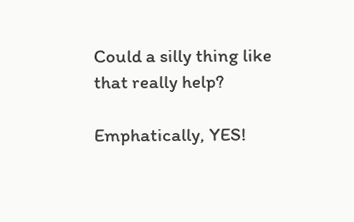Could a silly thing like that really help?

Emphatically, YES!